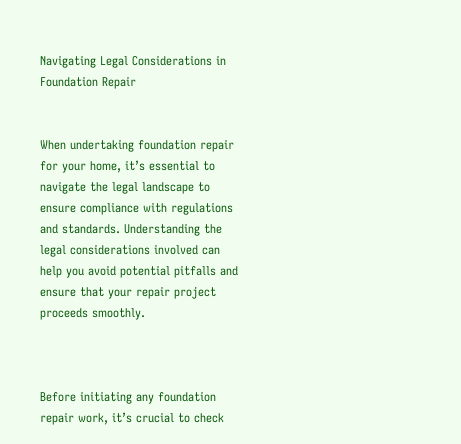Navigating Legal Considerations in Foundation Repair


When undertaking foundation repair for your home, it’s essential to navigate the legal landscape to ensure compliance with regulations and standards. Understanding the legal considerations involved can help you avoid potential pitfalls and ensure that your repair project proceeds smoothly.



Before initiating any foundation repair work, it’s crucial to check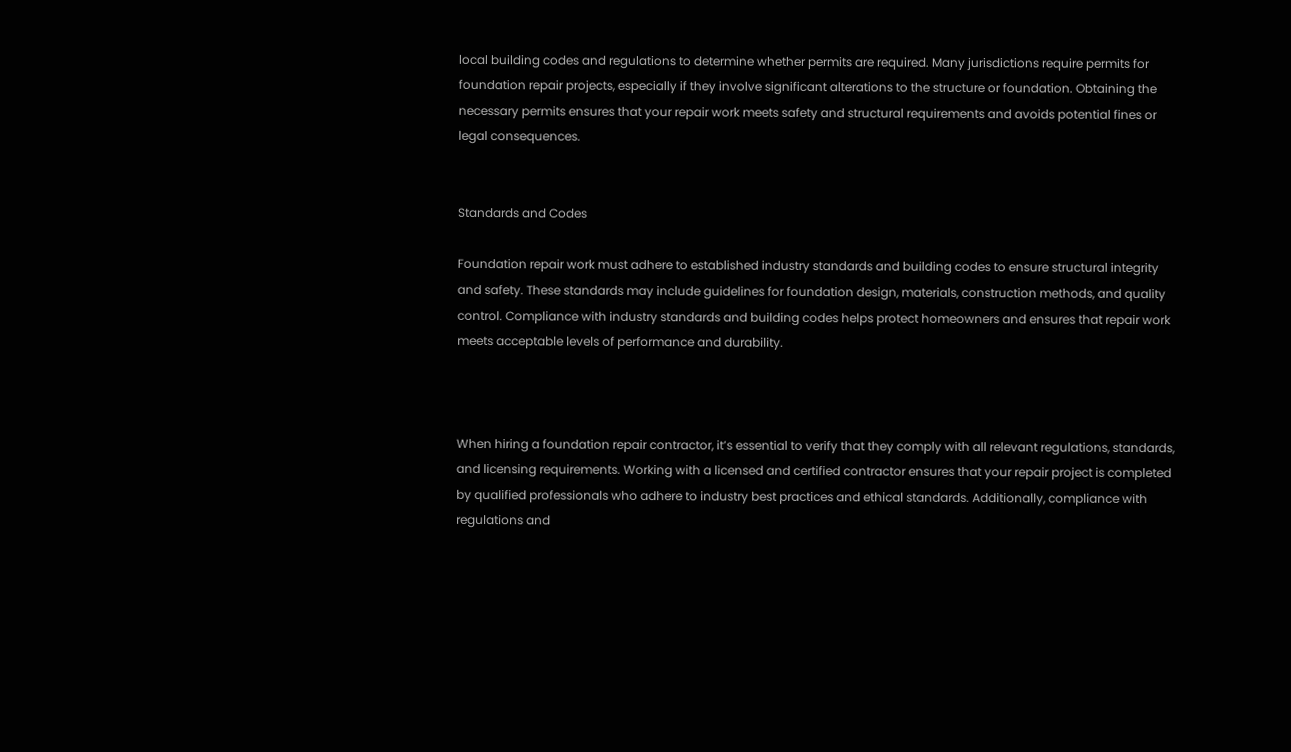local building codes and regulations to determine whether permits are required. Many jurisdictions require permits for foundation repair projects, especially if they involve significant alterations to the structure or foundation. Obtaining the necessary permits ensures that your repair work meets safety and structural requirements and avoids potential fines or legal consequences.


Standards and Codes

Foundation repair work must adhere to established industry standards and building codes to ensure structural integrity and safety. These standards may include guidelines for foundation design, materials, construction methods, and quality control. Compliance with industry standards and building codes helps protect homeowners and ensures that repair work meets acceptable levels of performance and durability.



When hiring a foundation repair contractor, it’s essential to verify that they comply with all relevant regulations, standards, and licensing requirements. Working with a licensed and certified contractor ensures that your repair project is completed by qualified professionals who adhere to industry best practices and ethical standards. Additionally, compliance with regulations and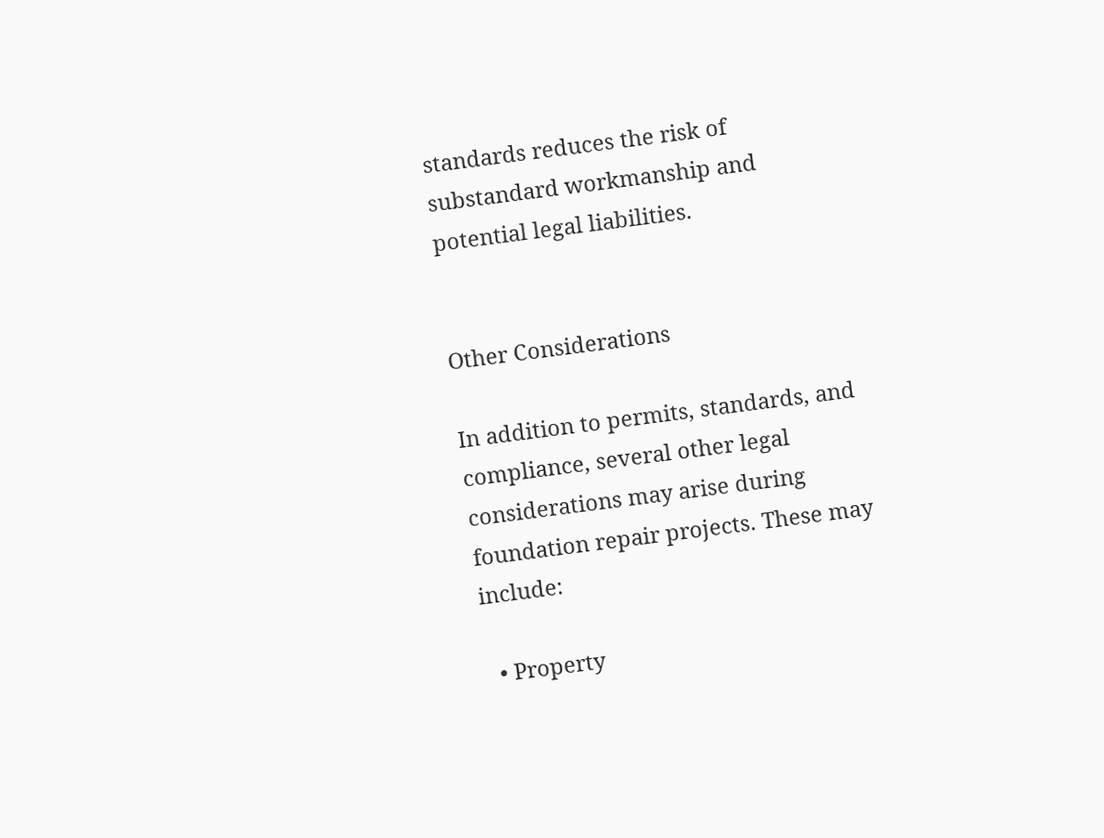standards reduces the risk of substandard workmanship and potential legal liabilities.


Other Considerations

In addition to permits, standards, and compliance, several other legal considerations may arise during foundation repair projects. These may include:

  • Property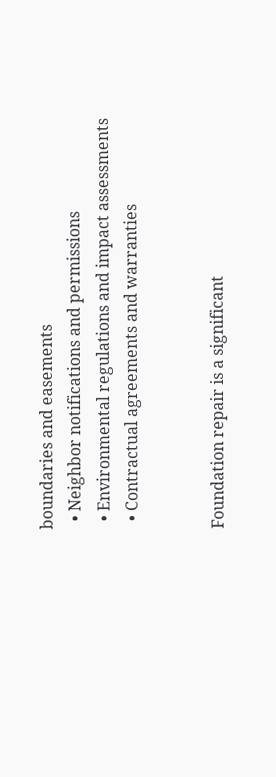boundaries and easements
  • Neighbor notifications and permissions
  • Environmental regulations and impact assessments
  • Contractual agreements and warranties


Foundation repair is a significant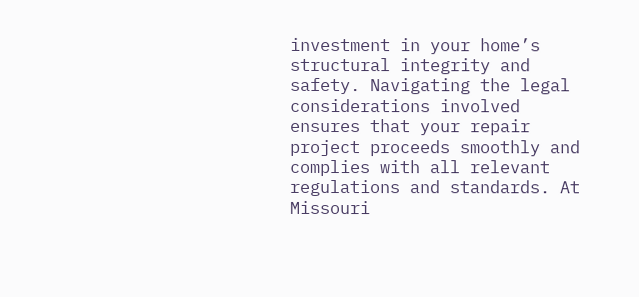investment in your home’s structural integrity and safety. Navigating the legal considerations involved ensures that your repair project proceeds smoothly and complies with all relevant regulations and standards. At Missouri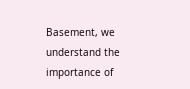Basement, we understand the importance of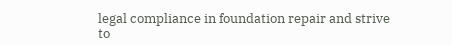legal compliance in foundation repair and strive to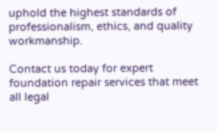uphold the highest standards of professionalism, ethics, and quality workmanship.

Contact us today for expert foundation repair services that meet all legal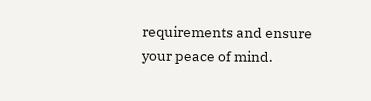requirements and ensure your peace of mind.